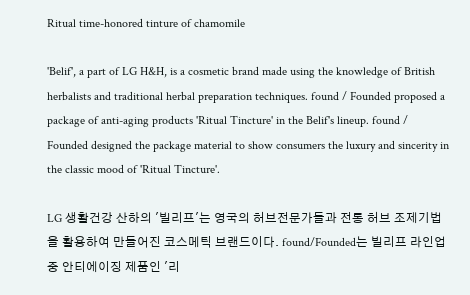Ritual time-honored tinture of chamomile

'Belif', a part of LG H&H, is a cosmetic brand made using the knowledge of British herbalists and traditional herbal preparation techniques. found / Founded proposed a package of anti-aging products 'Ritual Tincture' in the Belif's lineup. found / Founded designed the package material to show consumers the luxury and sincerity in the classic mood of 'Ritual Tincture'.

LG 생활건강 산하의 '빌리프'는 영국의 허브전문가들과 전통 허브 조제기법을 활용하여 만들어진 코스메틱 브랜드이다. found/Founded는 빌리프 라인업 중 안티에이징 제품인 '리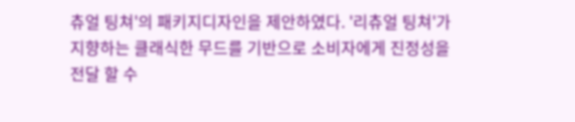츄얼 팅쳐'의 패키지디자인을 제안하였다. '리츄얼 팅쳐'가 지향하는 클래식한 무드를 기반으로 소비자에게 진정성을 전달 할 수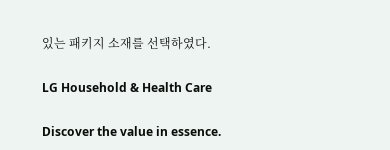있는 패키지 소재를 선택하였다.

LG Household & Health Care

Discover the value in essence.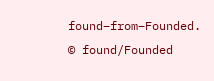found–from–Founded.
© found/Founded